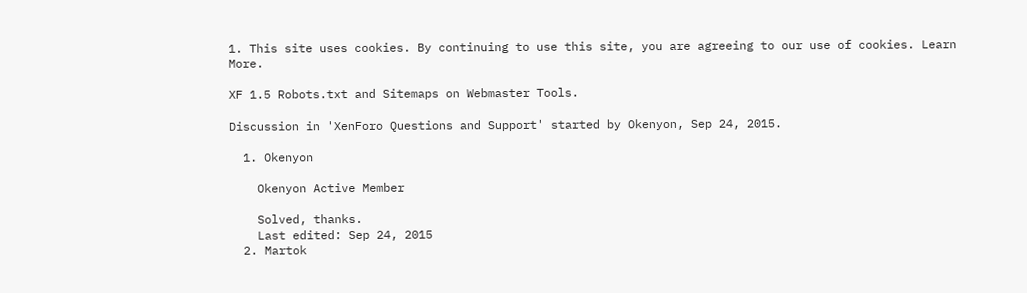1. This site uses cookies. By continuing to use this site, you are agreeing to our use of cookies. Learn More.

XF 1.5 Robots.txt and Sitemaps on Webmaster Tools.

Discussion in 'XenForo Questions and Support' started by Okenyon, Sep 24, 2015.

  1. Okenyon

    Okenyon Active Member

    Solved, thanks.
    Last edited: Sep 24, 2015
  2. Martok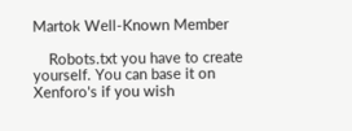Martok Well-Known Member

    Robots.txt you have to create yourself. You can base it on Xenforo's if you wish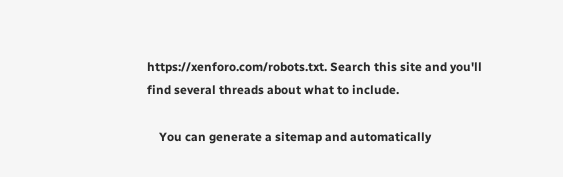https://xenforo.com/robots.txt. Search this site and you'll find several threads about what to include.

    You can generate a sitemap and automatically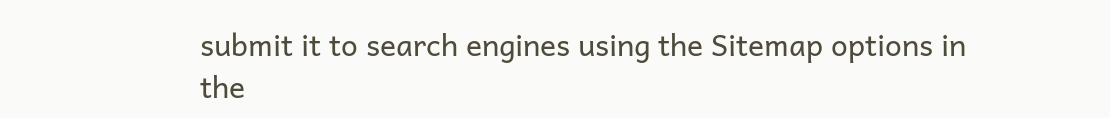submit it to search engines using the Sitemap options in the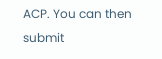ACP. You can then submit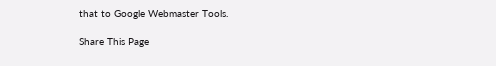that to Google Webmaster Tools.

Share This Page